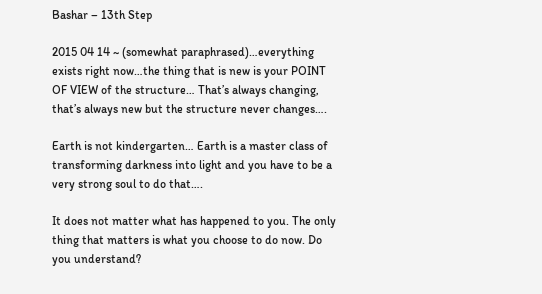Bashar – 13th Step

2015 04 14 ~ (somewhat paraphrased)…everything exists right now…the thing that is new is your POINT OF VIEW of the structure… That’s always changing, that’s always new but the structure never changes….

Earth is not kindergarten… Earth is a master class of transforming darkness into light and you have to be a very strong soul to do that….

It does not matter what has happened to you. The only thing that matters is what you choose to do now. Do you understand?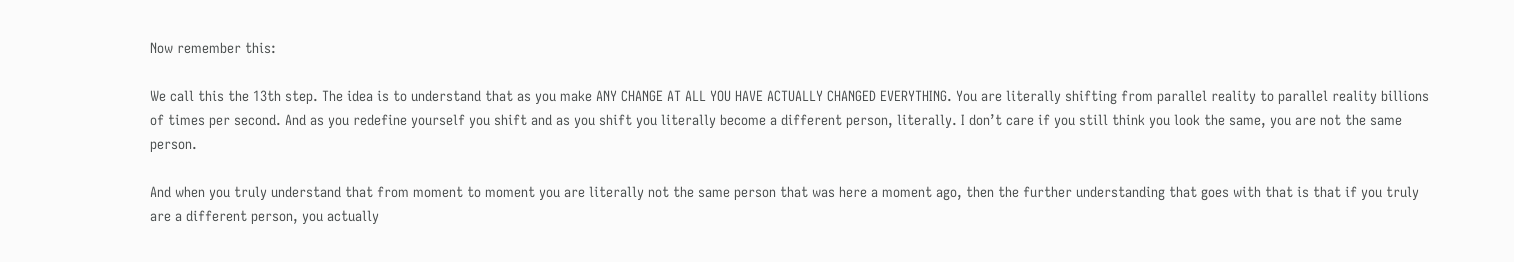Now remember this:

We call this the 13th step. The idea is to understand that as you make ANY CHANGE AT ALL YOU HAVE ACTUALLY CHANGED EVERYTHING. You are literally shifting from parallel reality to parallel reality billions of times per second. And as you redefine yourself you shift and as you shift you literally become a different person, literally. I don’t care if you still think you look the same, you are not the same person.

And when you truly understand that from moment to moment you are literally not the same person that was here a moment ago, then the further understanding that goes with that is that if you truly are a different person, you actually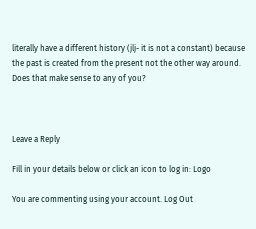literally have a different history (jlj- it is not a constant) because the past is created from the present not the other way around. Does that make sense to any of you?



Leave a Reply

Fill in your details below or click an icon to log in: Logo

You are commenting using your account. Log Out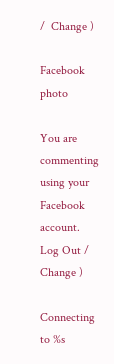/  Change )

Facebook photo

You are commenting using your Facebook account. Log Out /  Change )

Connecting to %s